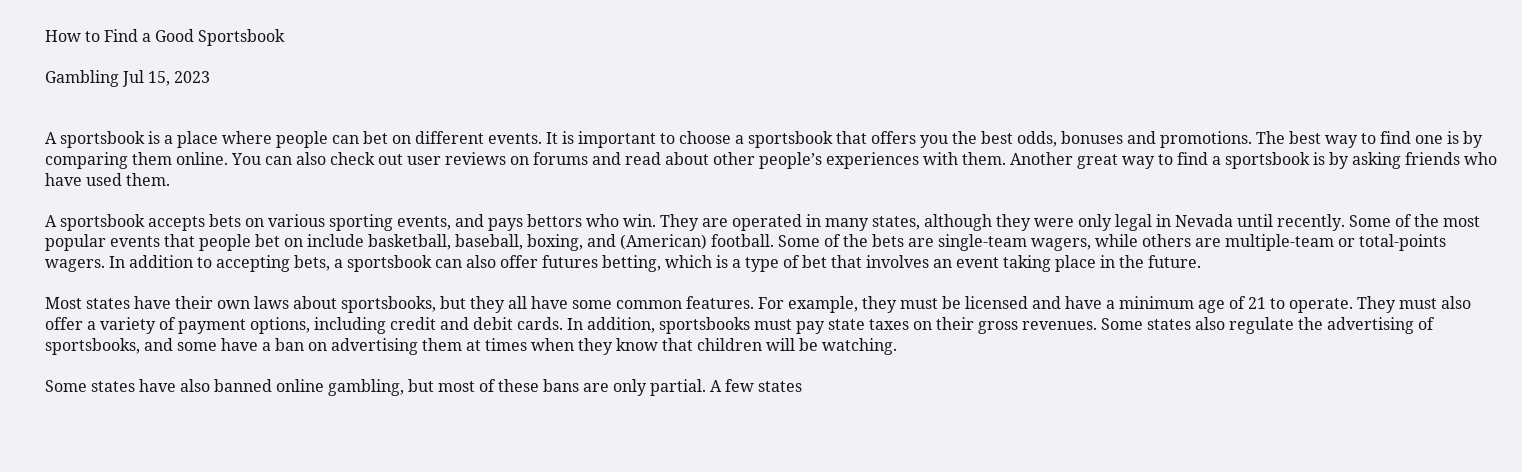How to Find a Good Sportsbook

Gambling Jul 15, 2023


A sportsbook is a place where people can bet on different events. It is important to choose a sportsbook that offers you the best odds, bonuses and promotions. The best way to find one is by comparing them online. You can also check out user reviews on forums and read about other people’s experiences with them. Another great way to find a sportsbook is by asking friends who have used them.

A sportsbook accepts bets on various sporting events, and pays bettors who win. They are operated in many states, although they were only legal in Nevada until recently. Some of the most popular events that people bet on include basketball, baseball, boxing, and (American) football. Some of the bets are single-team wagers, while others are multiple-team or total-points wagers. In addition to accepting bets, a sportsbook can also offer futures betting, which is a type of bet that involves an event taking place in the future.

Most states have their own laws about sportsbooks, but they all have some common features. For example, they must be licensed and have a minimum age of 21 to operate. They must also offer a variety of payment options, including credit and debit cards. In addition, sportsbooks must pay state taxes on their gross revenues. Some states also regulate the advertising of sportsbooks, and some have a ban on advertising them at times when they know that children will be watching.

Some states have also banned online gambling, but most of these bans are only partial. A few states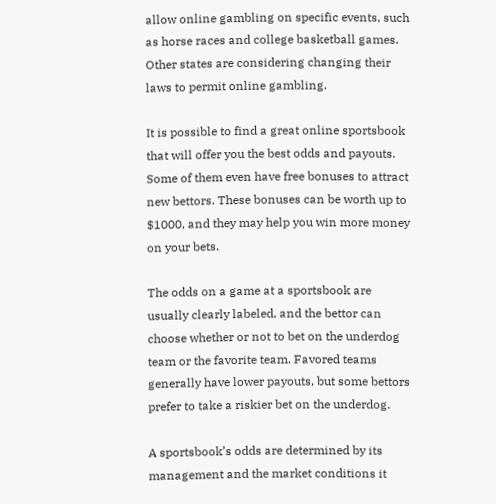allow online gambling on specific events, such as horse races and college basketball games. Other states are considering changing their laws to permit online gambling.

It is possible to find a great online sportsbook that will offer you the best odds and payouts. Some of them even have free bonuses to attract new bettors. These bonuses can be worth up to $1000, and they may help you win more money on your bets.

The odds on a game at a sportsbook are usually clearly labeled, and the bettor can choose whether or not to bet on the underdog team or the favorite team. Favored teams generally have lower payouts, but some bettors prefer to take a riskier bet on the underdog.

A sportsbook’s odds are determined by its management and the market conditions it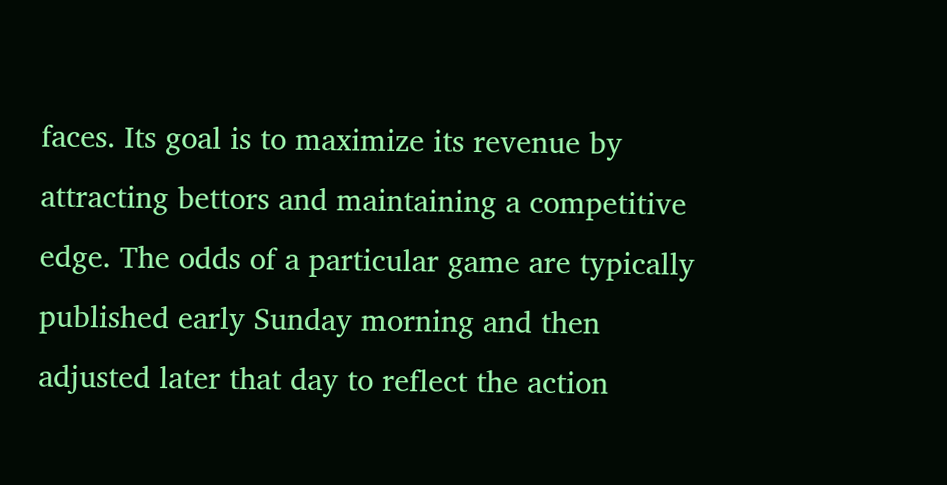faces. Its goal is to maximize its revenue by attracting bettors and maintaining a competitive edge. The odds of a particular game are typically published early Sunday morning and then adjusted later that day to reflect the action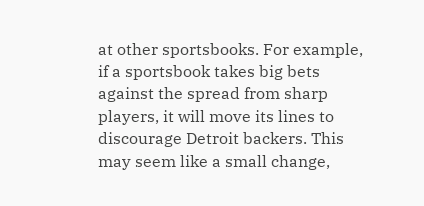at other sportsbooks. For example, if a sportsbook takes big bets against the spread from sharp players, it will move its lines to discourage Detroit backers. This may seem like a small change,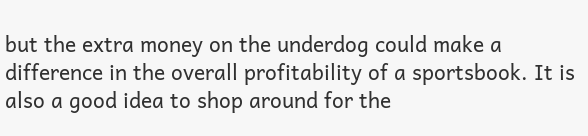but the extra money on the underdog could make a difference in the overall profitability of a sportsbook. It is also a good idea to shop around for the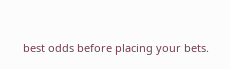best odds before placing your bets.